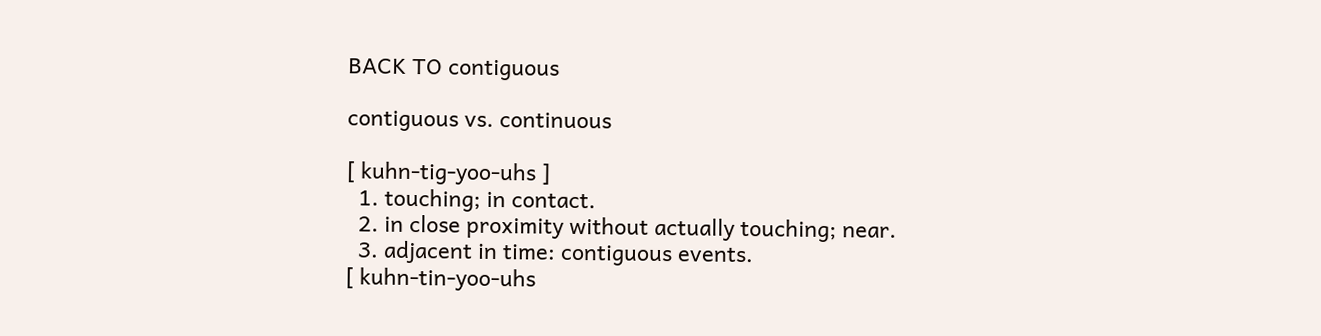BACK TO contiguous

contiguous vs. continuous

[ kuhn-tig-yoo-uhs ]
  1. touching; in contact.
  2. in close proximity without actually touching; near.
  3. adjacent in time: contiguous events.
[ kuhn-tin-yoo-uhs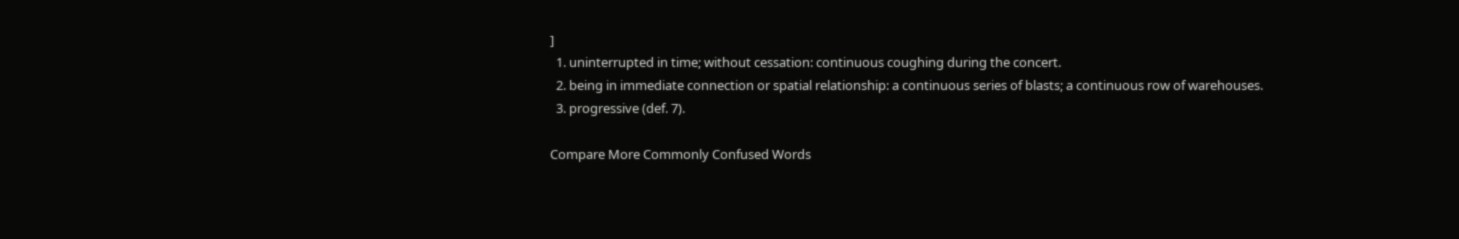]
  1. uninterrupted in time; without cessation: continuous coughing during the concert.
  2. being in immediate connection or spatial relationship: a continuous series of blasts; a continuous row of warehouses.
  3. progressive (def. 7).

Compare More Commonly Confused Words